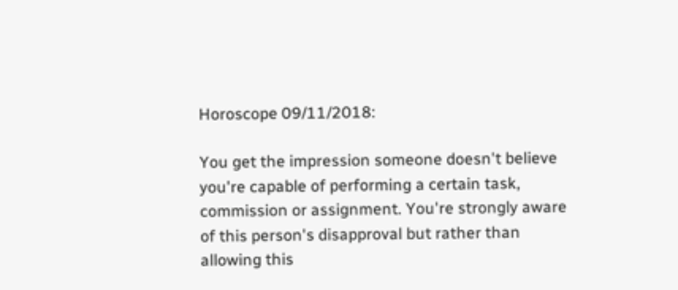Horoscope 09/11/2018:

You get the impression someone doesn't believe you're capable of performing a certain task, commission or assignment. You're strongly aware of this person's disapproval but rather than allowing this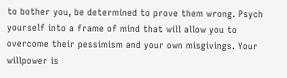to bother you, be determined to prove them wrong. Psych yourself into a frame of mind that will allow you to overcome their pessimism and your own misgivings. Your willpower is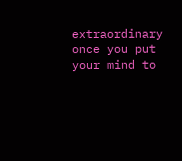extraordinary once you put your mind to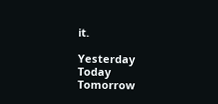it.

Yesterday Today Tomorrow